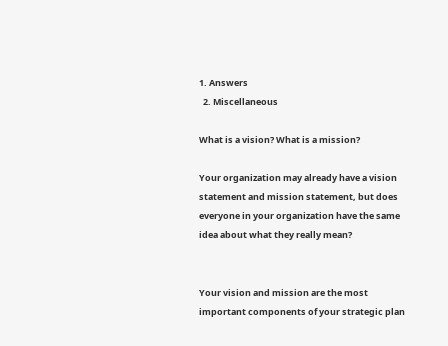1. Answers
  2. Miscellaneous

What is a vision? What is a mission?

Your organization may already have a vision statement and mission statement, but does everyone in your organization have the same idea about what they really mean?


Your vision and mission are the most important components of your strategic plan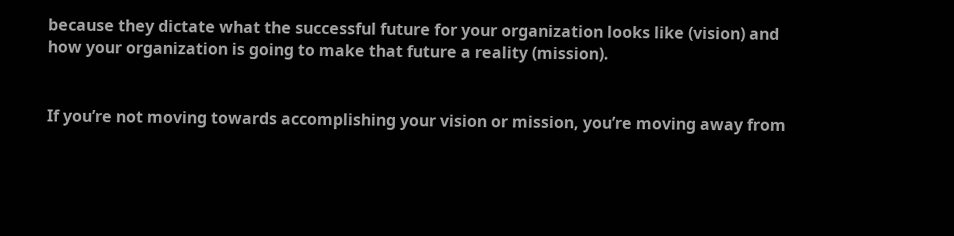because they dictate what the successful future for your organization looks like (vision) and how your organization is going to make that future a reality (mission).


If you’re not moving towards accomplishing your vision or mission, you’re moving away from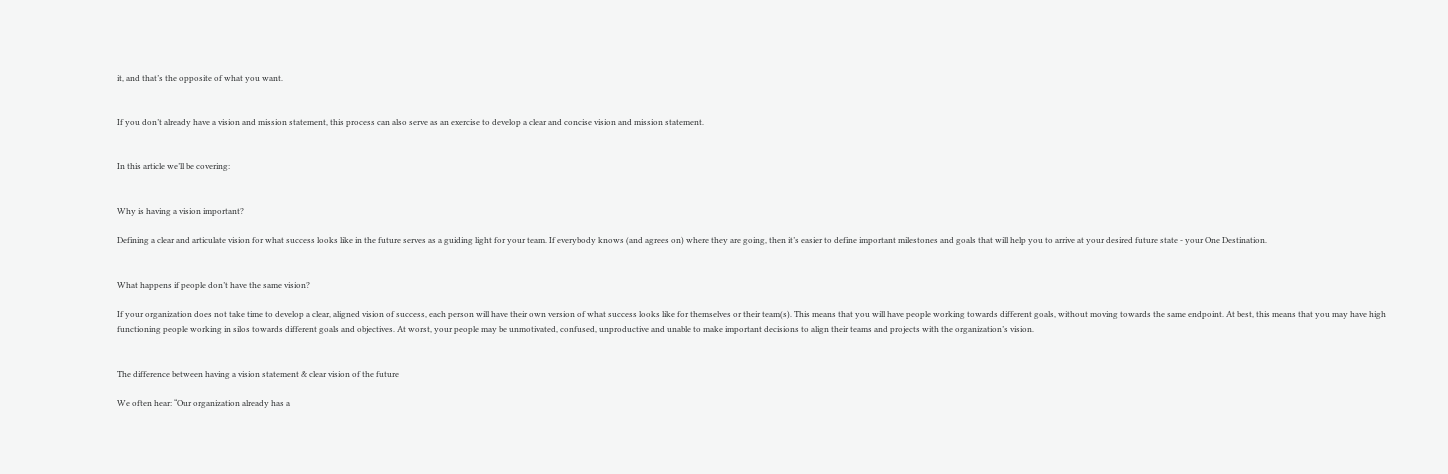it, and that’s the opposite of what you want.


If you don’t already have a vision and mission statement, this process can also serve as an exercise to develop a clear and concise vision and mission statement.


In this article we’ll be covering:


Why is having a vision important?

Defining a clear and articulate vision for what success looks like in the future serves as a guiding light for your team. If everybody knows (and agrees on) where they are going, then it’s easier to define important milestones and goals that will help you to arrive at your desired future state - your One Destination.


What happens if people don’t have the same vision?

If your organization does not take time to develop a clear, aligned vision of success, each person will have their own version of what success looks like for themselves or their team(s). This means that you will have people working towards different goals, without moving towards the same endpoint. At best, this means that you may have high functioning people working in silos towards different goals and objectives. At worst, your people may be unmotivated, confused, unproductive and unable to make important decisions to align their teams and projects with the organization’s vision.


The difference between having a vision statement & clear vision of the future

We often hear: “Our organization already has a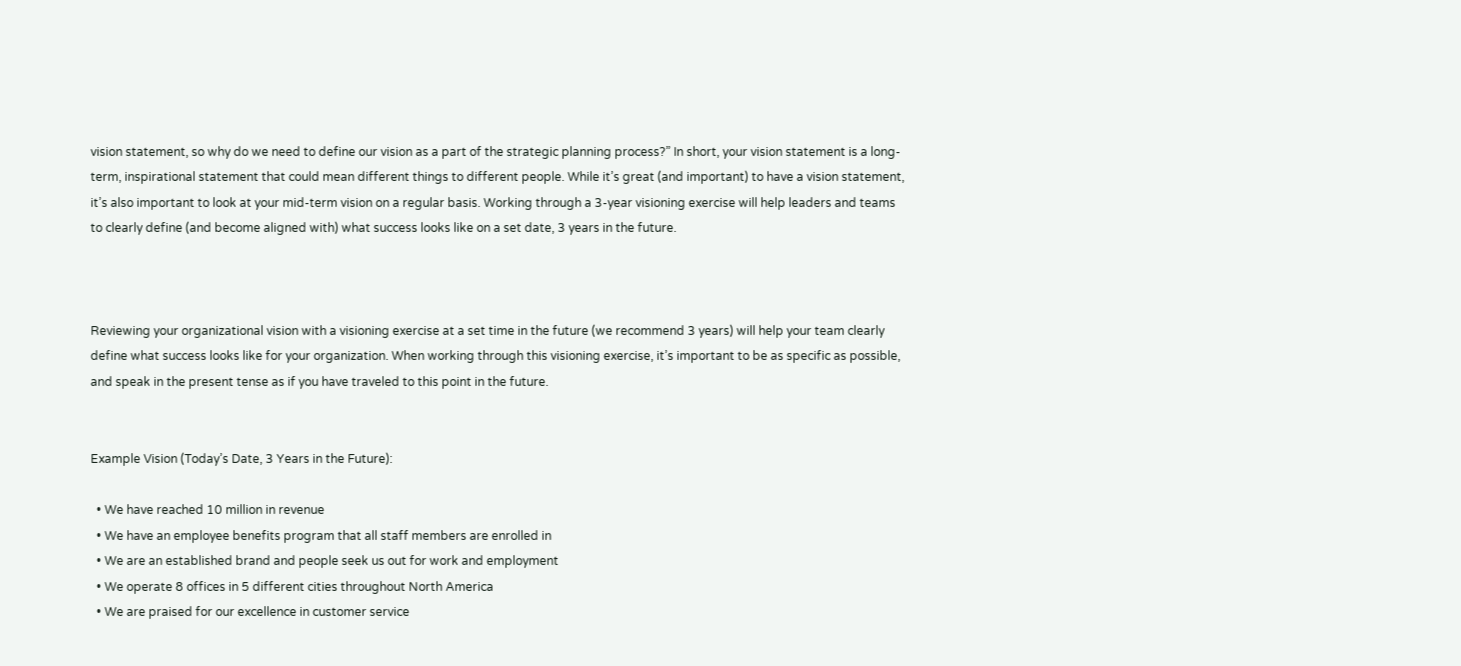vision statement, so why do we need to define our vision as a part of the strategic planning process?” In short, your vision statement is a long-term, inspirational statement that could mean different things to different people. While it’s great (and important) to have a vision statement, it’s also important to look at your mid-term vision on a regular basis. Working through a 3-year visioning exercise will help leaders and teams to clearly define (and become aligned with) what success looks like on a set date, 3 years in the future.



Reviewing your organizational vision with a visioning exercise at a set time in the future (we recommend 3 years) will help your team clearly define what success looks like for your organization. When working through this visioning exercise, it’s important to be as specific as possible, and speak in the present tense as if you have traveled to this point in the future.


Example Vision (Today’s Date, 3 Years in the Future):

  • We have reached 10 million in revenue
  • We have an employee benefits program that all staff members are enrolled in
  • We are an established brand and people seek us out for work and employment
  • We operate 8 offices in 5 different cities throughout North America
  • We are praised for our excellence in customer service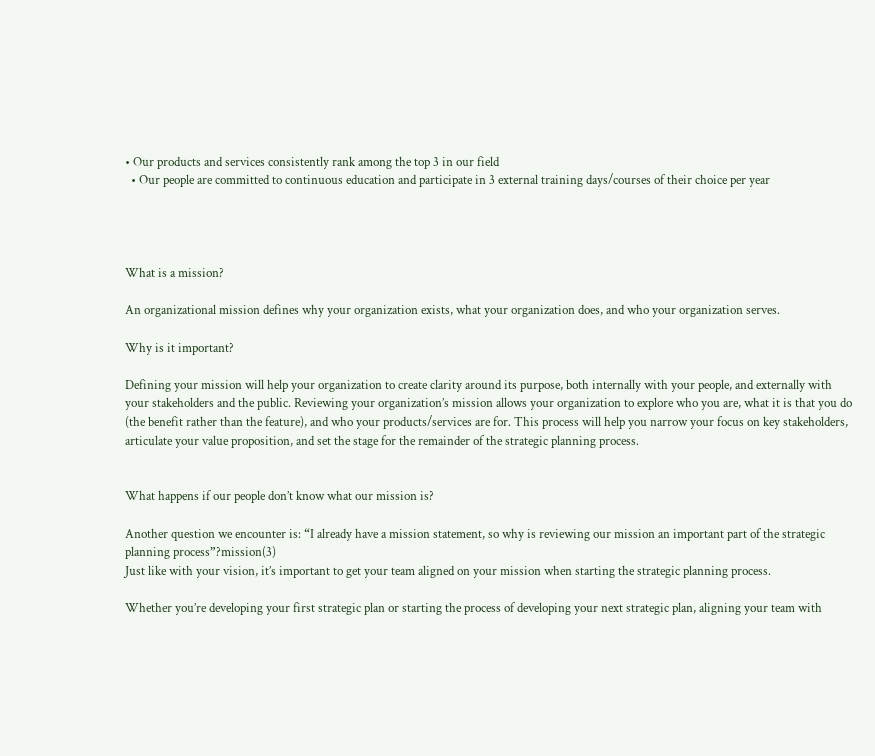• Our products and services consistently rank among the top 3 in our field
  • Our people are committed to continuous education and participate in 3 external training days/courses of their choice per year




What is a mission?

An organizational mission defines why your organization exists, what your organization does, and who your organization serves.

Why is it important?

Defining your mission will help your organization to create clarity around its purpose, both internally with your people, and externally with your stakeholders and the public. Reviewing your organization’s mission allows your organization to explore who you are, what it is that you do (the benefit rather than the feature), and who your products/services are for. This process will help you narrow your focus on key stakeholders, articulate your value proposition, and set the stage for the remainder of the strategic planning process.


What happens if our people don’t know what our mission is?

Another question we encounter is: “I already have a mission statement, so why is reviewing our mission an important part of the strategic planning process”?mission(3)
Just like with your vision, it’s important to get your team aligned on your mission when starting the strategic planning process.

Whether you’re developing your first strategic plan or starting the process of developing your next strategic plan, aligning your team with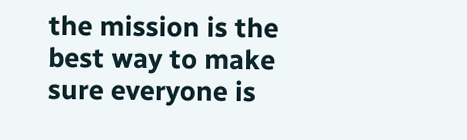the mission is the best way to make sure everyone is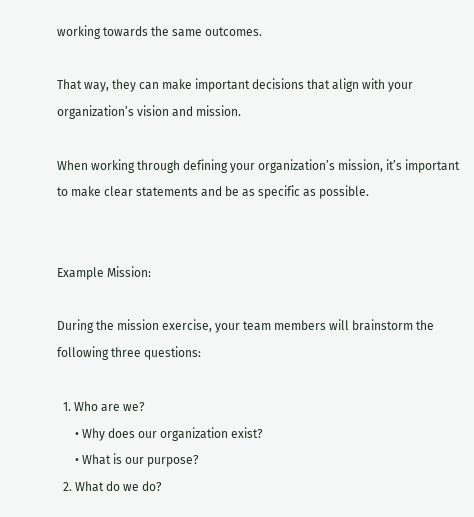working towards the same outcomes.

That way, they can make important decisions that align with your organization’s vision and mission.

When working through defining your organization’s mission, it’s important to make clear statements and be as specific as possible.


Example Mission:

During the mission exercise, your team members will brainstorm the following three questions:

  1. Who are we?
      • Why does our organization exist?
      • What is our purpose?
  2. What do we do?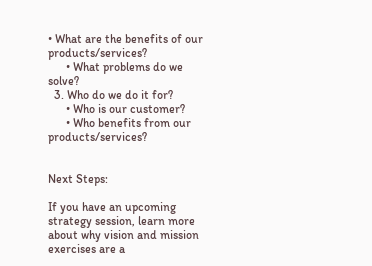• What are the benefits of our products/services?
      • What problems do we solve?
  3. Who do we do it for?
      • Who is our customer?
      • Who benefits from our products/services?


Next Steps:

If you have an upcoming strategy session, learn more about why vision and mission exercises are a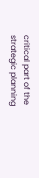critical part of the strategic planning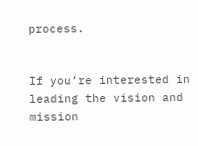process.


If you’re interested in leading the vision and mission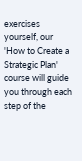exercises yourself, our 'How to Create a Strategic Plan' course will guide you through each step of the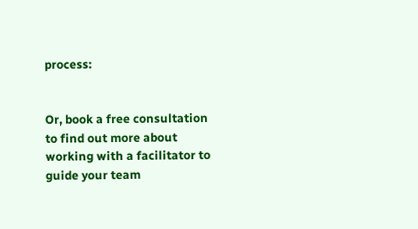process:


Or, book a free consultation to find out more about working with a facilitator to guide your team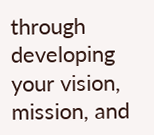through developing your vision, mission, and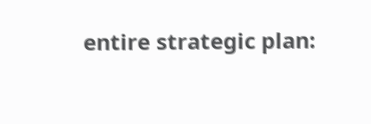entire strategic plan: